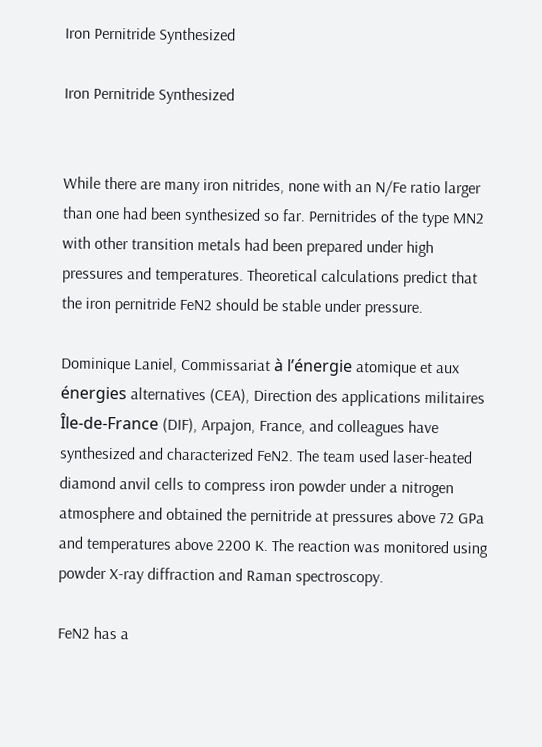Iron Pernitride Synthesized

Iron Pernitride Synthesized


While there are many iron nitrides, none with an N/Fe ratio larger than one had been synthesized so far. Pernitrides of the type MN2 with other transition metals had been prepared under high pressures and temperatures. Theoretical calculations predict that the iron pernitride FeN2 should be stable under pressure.

Dominique Laniel, Commissariat à l’énergie atomique et aux énergies alternatives (CEA), Direction des applications militaires Île-de-France (DIF), Arpajon, France, and colleagues have synthesized and characterized FeN2. The team used laser-heated diamond anvil cells to compress iron powder under a nitrogen atmosphere and obtained the pernitride at pressures above 72 GPa and temperatures above 2200 K. The reaction was monitored using powder X-ray diffraction and Raman spectroscopy.

FeN2 has a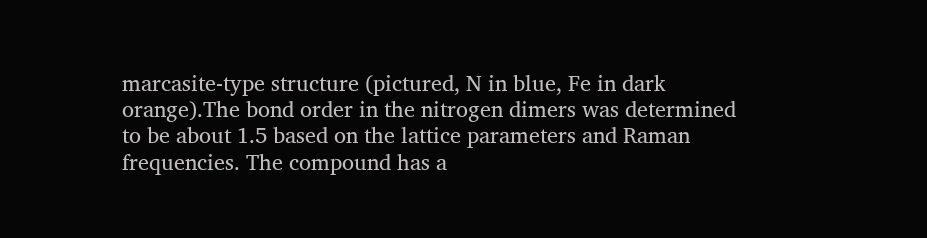marcasite-type structure (pictured, N in blue, Fe in dark orange).The bond order in the nitrogen dimers was determined to be about 1.5 based on the lattice parameters and Raman frequencies. The compound has a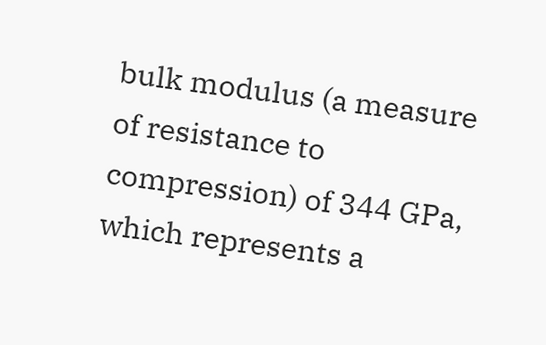bulk modulus (a measure of resistance to compression) of 344 GPa, which represents a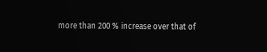more than 200 % increase over that of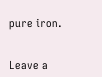pure iron.


Leave a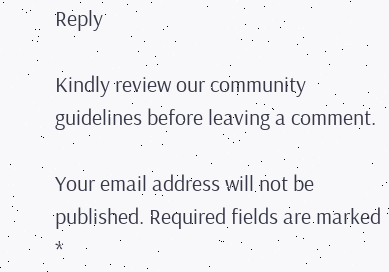Reply

Kindly review our community guidelines before leaving a comment.

Your email address will not be published. Required fields are marked *